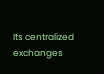Its centralized exchanges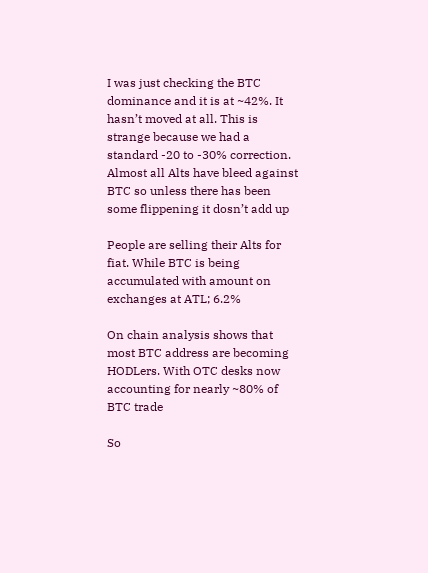I was just checking the BTC dominance and it is at ~42%. It hasn’t moved at all. This is strange because we had a standard -20 to -30% correction. Almost all Alts have bleed against BTC so unless there has been some flippening it dosn’t add up

People are selling their Alts for fiat. While BTC is being accumulated with amount on exchanges at ATL; 6.2%

On chain analysis shows that most BTC address are becoming HODLers. With OTC desks now accounting for nearly ~80% of BTC trade

So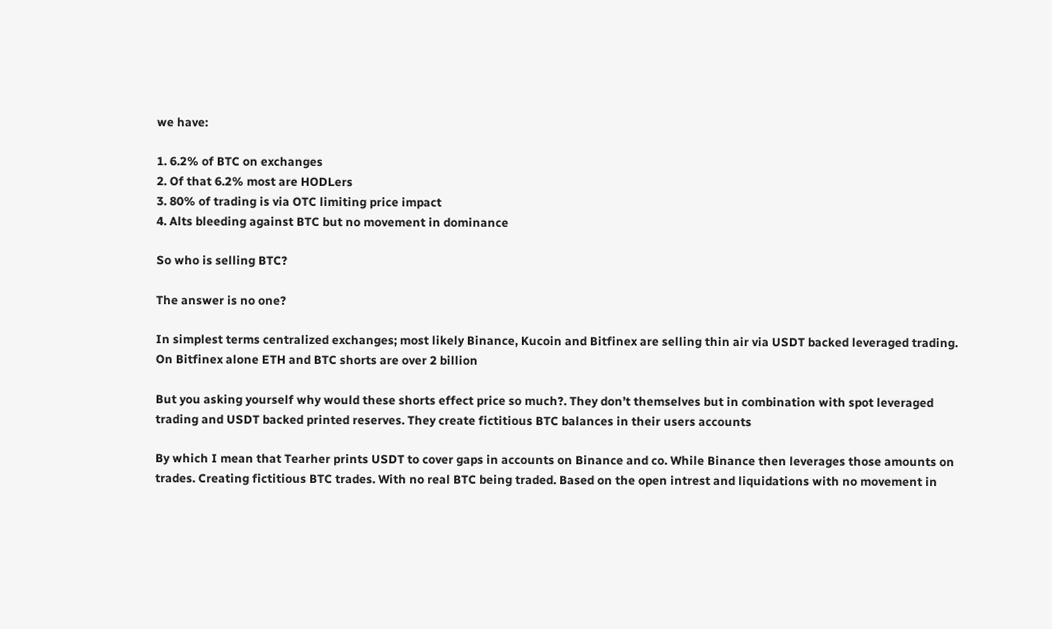we have:

1. 6.2% of BTC on exchanges
2. Of that 6.2% most are HODLers
3. 80% of trading is via OTC limiting price impact
4. Alts bleeding against BTC but no movement in dominance

So who is selling BTC?

The answer is no one?

In simplest terms centralized exchanges; most likely Binance, Kucoin and Bitfinex are selling thin air via USDT backed leveraged trading. On Bitfinex alone ETH and BTC shorts are over 2 billion

But you asking yourself why would these shorts effect price so much?. They don’t themselves but in combination with spot leveraged trading and USDT backed printed reserves. They create fictitious BTC balances in their users accounts

By which I mean that Tearher prints USDT to cover gaps in accounts on Binance and co. While Binance then leverages those amounts on trades. Creating fictitious BTC trades. With no real BTC being traded. Based on the open intrest and liquidations with no movement in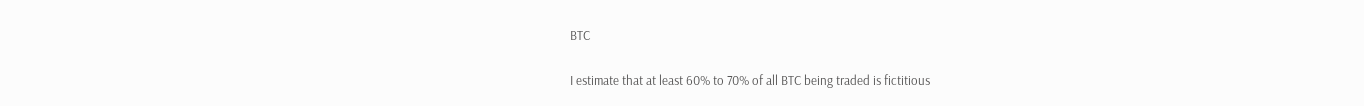BTC

I estimate that at least 60% to 70% of all BTC being traded is fictitious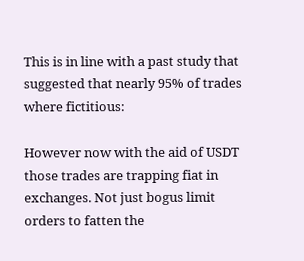This is in line with a past study that suggested that nearly 95% of trades where fictitious:

However now with the aid of USDT those trades are trapping fiat in exchanges. Not just bogus limit orders to fatten the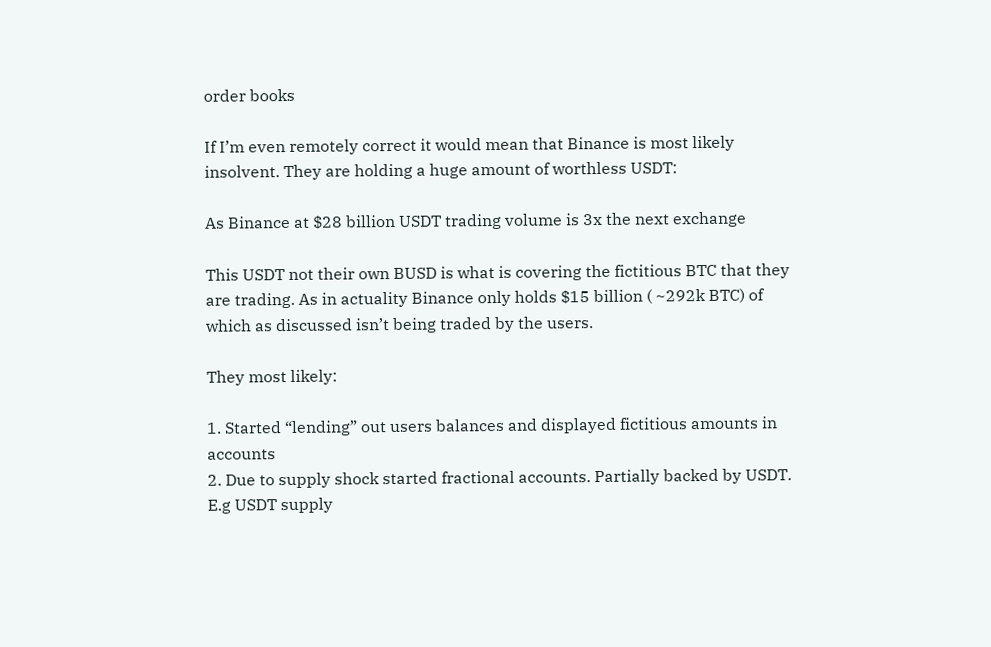order books

If I’m even remotely correct it would mean that Binance is most likely insolvent. They are holding a huge amount of worthless USDT:

As Binance at $28 billion USDT trading volume is 3x the next exchange

This USDT not their own BUSD is what is covering the fictitious BTC that they are trading. As in actuality Binance only holds $15 billion ( ~292k BTC) of which as discussed isn’t being traded by the users.

They most likely:

1. Started “lending” out users balances and displayed fictitious amounts in accounts
2. Due to supply shock started fractional accounts. Partially backed by USDT. E.g USDT supply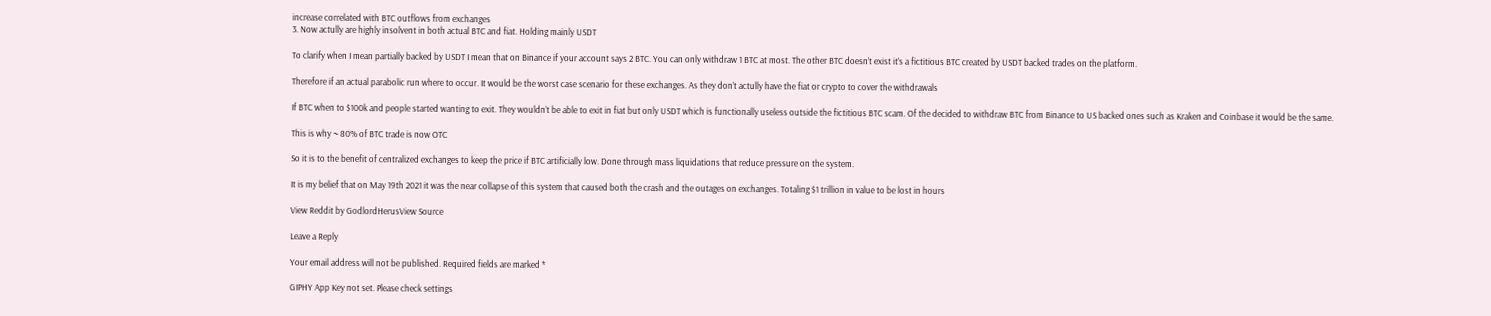increase correlated with BTC outflows from exchanges
3. Now actully are highly insolvent in both actual BTC and fiat. Holding mainly USDT

To clarify when I mean partially backed by USDT I mean that on Binance if your account says 2 BTC. You can only withdraw 1 BTC at most. The other BTC doesn’t exist it’s a fictitious BTC created by USDT backed trades on the platform.

Therefore if an actual parabolic run where to occur. It would be the worst case scenario for these exchanges. As they don’t actully have the fiat or crypto to cover the withdrawals

If BTC when to $100k and people started wanting to exit. They wouldn’t be able to exit in fiat but only USDT which is functionally useless outside the fictitious BTC scam. Of the decided to withdraw BTC from Binance to US backed ones such as Kraken and Coinbase it would be the same.

This is why ~ 80% of BTC trade is now OTC

So it is to the benefit of centralized exchanges to keep the price if BTC artificially low. Done through mass liquidations that reduce pressure on the system.

It is my belief that on May 19th 2021 it was the near collapse of this system that caused both the crash and the outages on exchanges. Totaling $1 trillion in value to be lost in hours

View Reddit by GodlordHerusView Source

Leave a Reply

Your email address will not be published. Required fields are marked *

GIPHY App Key not set. Please check settings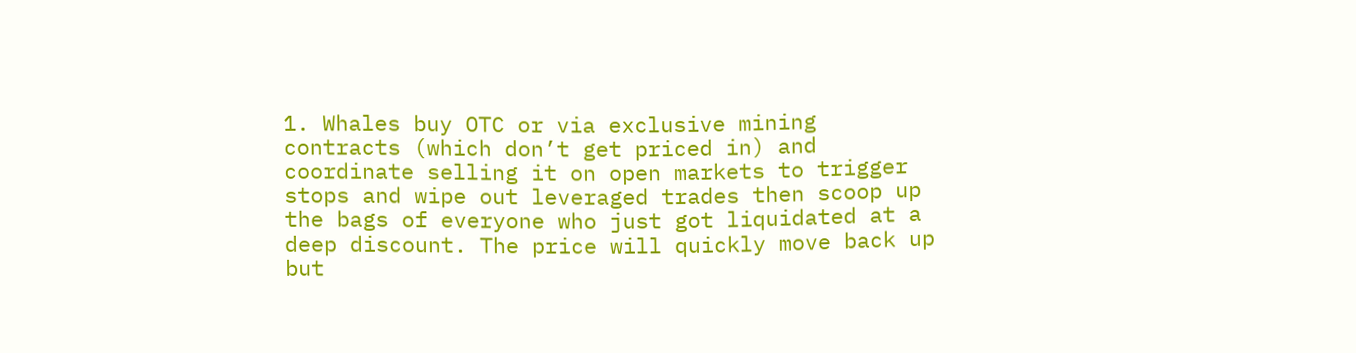1. Whales buy OTC or via exclusive mining contracts (which don’t get priced in) and coordinate selling it on open markets to trigger stops and wipe out leveraged trades then scoop up the bags of everyone who just got liquidated at a deep discount. The price will quickly move back up but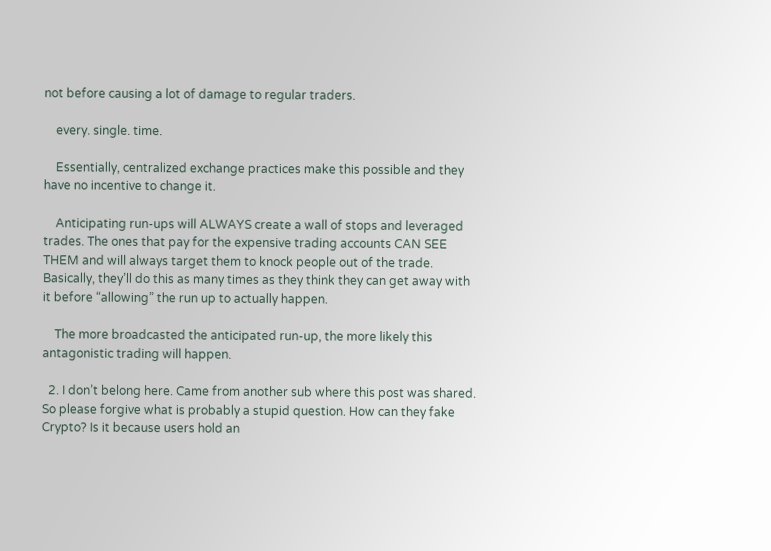not before causing a lot of damage to regular traders.

    every. single. time.

    Essentially, centralized exchange practices make this possible and they have no incentive to change it.

    Anticipating run-ups will ALWAYS create a wall of stops and leveraged trades. The ones that pay for the expensive trading accounts CAN SEE THEM and will always target them to knock people out of the trade. Basically, they’ll do this as many times as they think they can get away with it before “allowing” the run up to actually happen.

    The more broadcasted the anticipated run-up, the more likely this antagonistic trading will happen.

  2. I don’t belong here. Came from another sub where this post was shared. So please forgive what is probably a stupid question. How can they fake Crypto? Is it because users hold an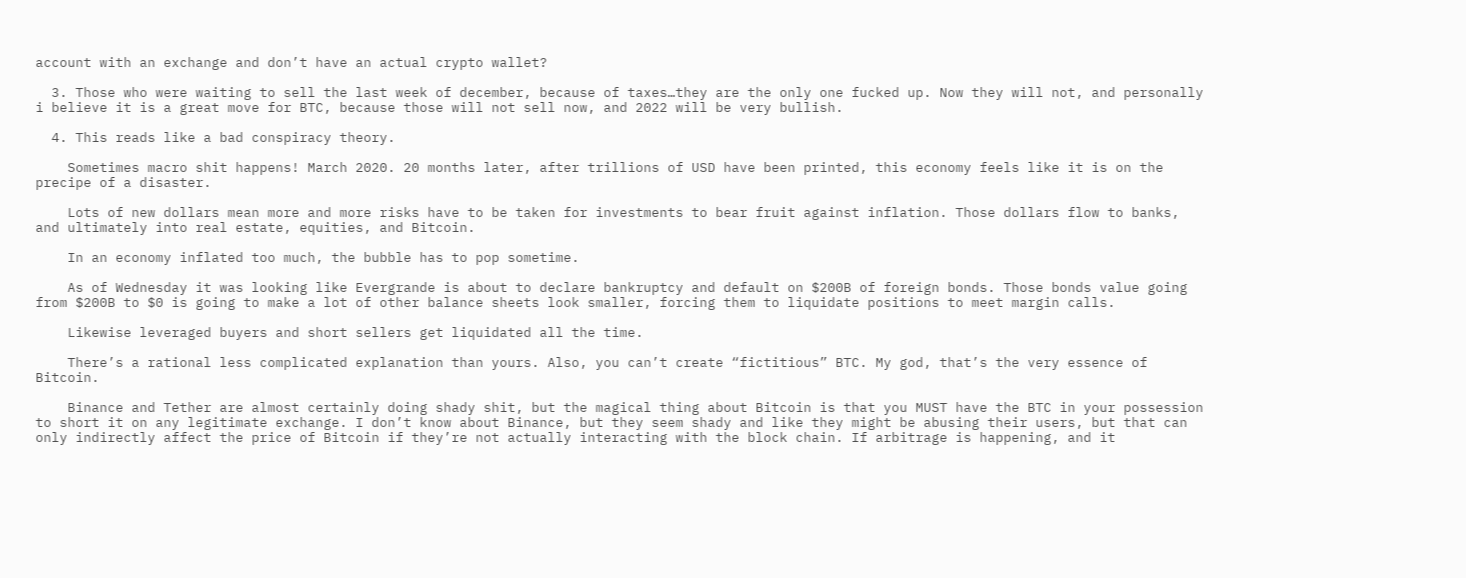account with an exchange and don’t have an actual crypto wallet?

  3. Those who were waiting to sell the last week of december, because of taxes…they are the only one fucked up. Now they will not, and personally i believe it is a great move for BTC, because those will not sell now, and 2022 will be very bullish.

  4. This reads like a bad conspiracy theory.

    Sometimes macro shit happens! March 2020. 20 months later, after trillions of USD have been printed, this economy feels like it is on the precipe of a disaster.

    Lots of new dollars mean more and more risks have to be taken for investments to bear fruit against inflation. Those dollars flow to banks, and ultimately into real estate, equities, and Bitcoin.

    In an economy inflated too much, the bubble has to pop sometime.

    As of Wednesday it was looking like Evergrande is about to declare bankruptcy and default on $200B of foreign bonds. Those bonds value going from $200B to $0 is going to make a lot of other balance sheets look smaller, forcing them to liquidate positions to meet margin calls.

    Likewise leveraged buyers and short sellers get liquidated all the time.

    There’s a rational less complicated explanation than yours. Also, you can’t create “fictitious” BTC. My god, that’s the very essence of Bitcoin.

    Binance and Tether are almost certainly doing shady shit, but the magical thing about Bitcoin is that you MUST have the BTC in your possession to short it on any legitimate exchange. I don’t know about Binance, but they seem shady and like they might be abusing their users, but that can only indirectly affect the price of Bitcoin if they’re not actually interacting with the block chain. If arbitrage is happening, and it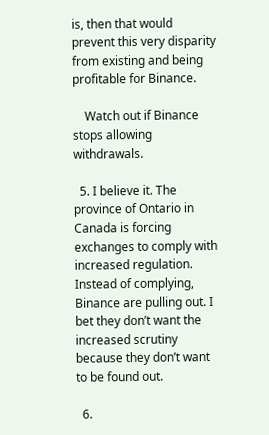is, then that would prevent this very disparity from existing and being profitable for Binance.

    Watch out if Binance stops allowing withdrawals.

  5. I believe it. The province of Ontario in Canada is forcing exchanges to comply with increased regulation. Instead of complying, Binance are pulling out. I bet they don’t want the increased scrutiny because they don’t want to be found out.

  6.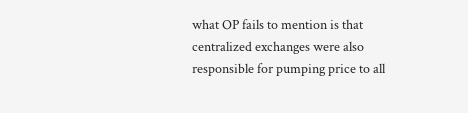what OP fails to mention is that centralized exchanges were also responsible for pumping price to all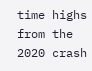time highs from the 2020 crash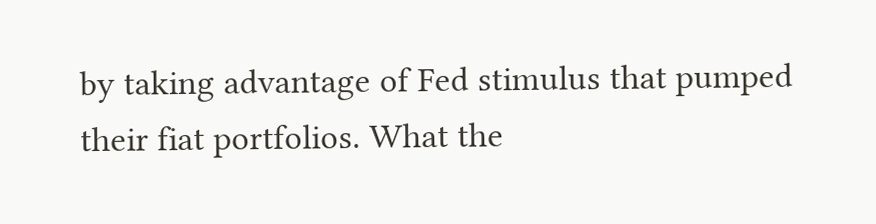by taking advantage of Fed stimulus that pumped their fiat portfolios. What the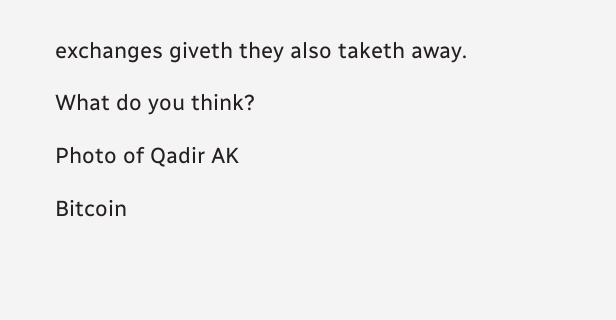exchanges giveth they also taketh away.

What do you think?

Photo of Qadir AK

Bitcoin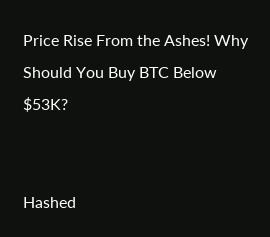Price Rise From the Ashes! Why Should You Buy BTC Below $53K?


Hashed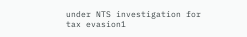under NTS investigation for tax evasion1